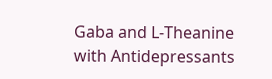Gaba and L-Theanine with Antidepressants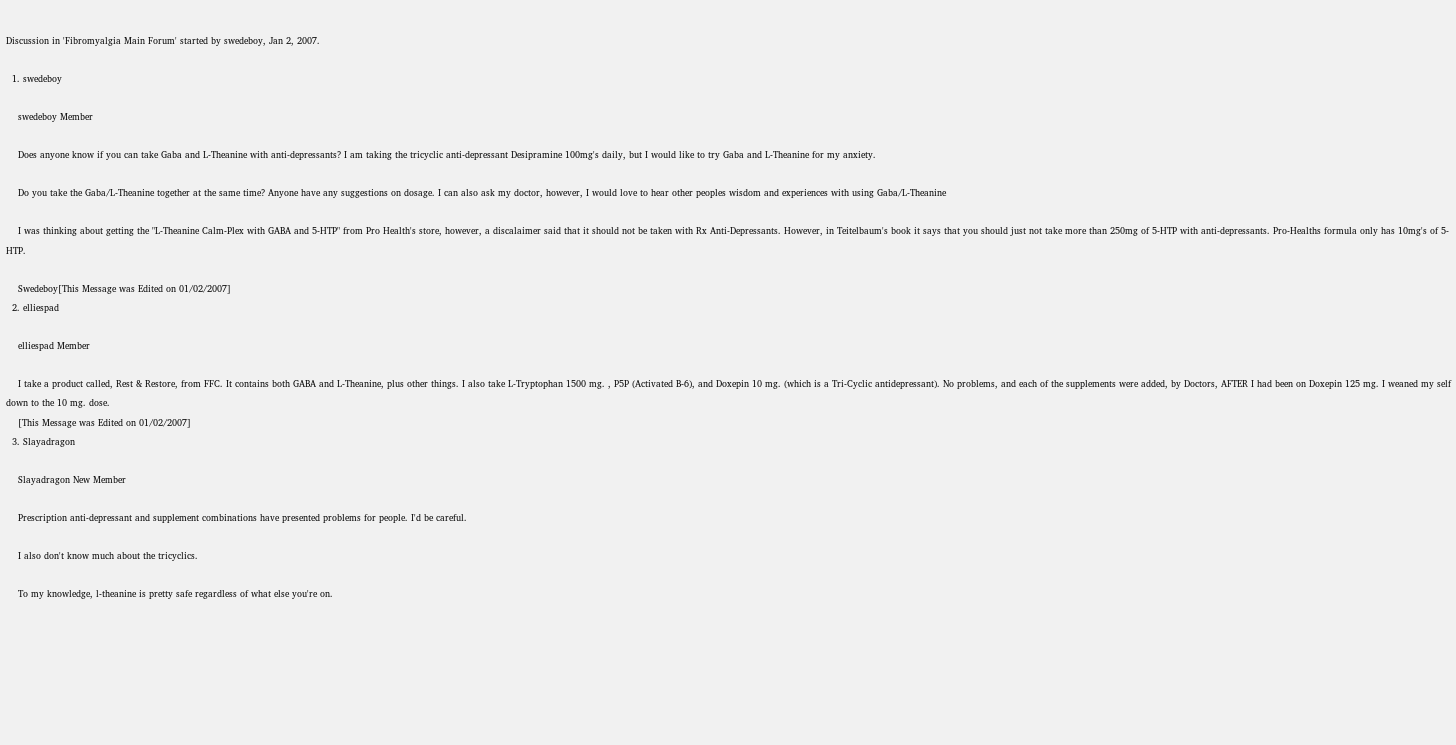Discussion in 'Fibromyalgia Main Forum' started by swedeboy, Jan 2, 2007.

  1. swedeboy

    swedeboy Member

    Does anyone know if you can take Gaba and L-Theanine with anti-depressants? I am taking the tricyclic anti-depressant Desipramine 100mg's daily, but I would like to try Gaba and L-Theanine for my anxiety.

    Do you take the Gaba/L-Theanine together at the same time? Anyone have any suggestions on dosage. I can also ask my doctor, however, I would love to hear other peoples wisdom and experiences with using Gaba/L-Theanine

    I was thinking about getting the "L-Theanine Calm-Plex with GABA and 5-HTP" from Pro Health's store, however, a discalaimer said that it should not be taken with Rx Anti-Depressants. However, in Teitelbaum's book it says that you should just not take more than 250mg of 5-HTP with anti-depressants. Pro-Healths formula only has 10mg's of 5-HTP.

    Swedeboy[This Message was Edited on 01/02/2007]
  2. elliespad

    elliespad Member

    I take a product called, Rest & Restore, from FFC. It contains both GABA and L-Theanine, plus other things. I also take L-Tryptophan 1500 mg. , P5P (Activated B-6), and Doxepin 10 mg. (which is a Tri-Cyclic antidepressant). No problems, and each of the supplements were added, by Doctors, AFTER I had been on Doxepin 125 mg. I weaned my self down to the 10 mg. dose.
    [This Message was Edited on 01/02/2007]
  3. Slayadragon

    Slayadragon New Member

    Prescription anti-depressant and supplement combinations have presented problems for people. I'd be careful.

    I also don't know much about the tricyclics.

    To my knowledge, l-theanine is pretty safe regardless of what else you're on.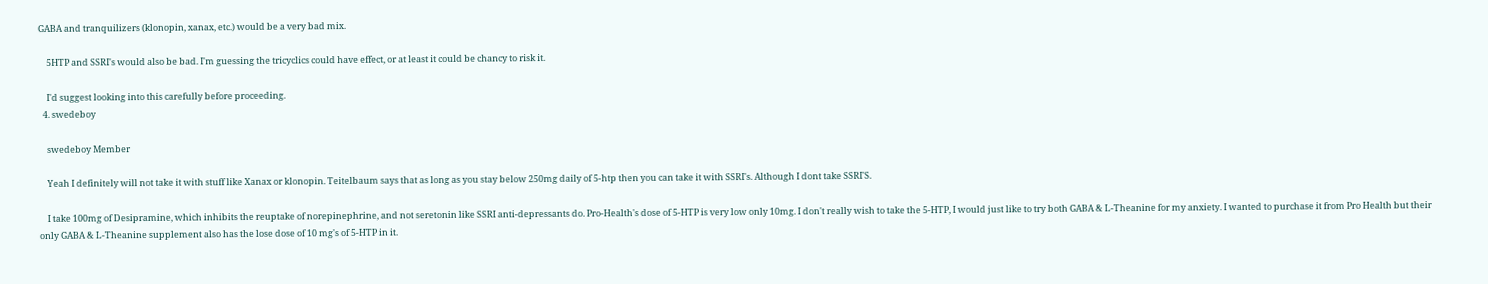GABA and tranquilizers (klonopin, xanax, etc.) would be a very bad mix.

    5HTP and SSRI's would also be bad. I'm guessing the tricyclics could have effect, or at least it could be chancy to risk it.

    I'd suggest looking into this carefully before proceeding.
  4. swedeboy

    swedeboy Member

    Yeah I definitely will not take it with stuff like Xanax or klonopin. Teitelbaum says that as long as you stay below 250mg daily of 5-htp then you can take it with SSRI's. Although I dont take SSRI'S.

    I take 100mg of Desipramine, which inhibits the reuptake of norepinephrine, and not seretonin like SSRI anti-depressants do. Pro-Health's dose of 5-HTP is very low only 10mg. I don't really wish to take the 5-HTP, I would just like to try both GABA & L-Theanine for my anxiety. I wanted to purchase it from Pro Health but their only GABA & L-Theanine supplement also has the lose dose of 10 mg's of 5-HTP in it.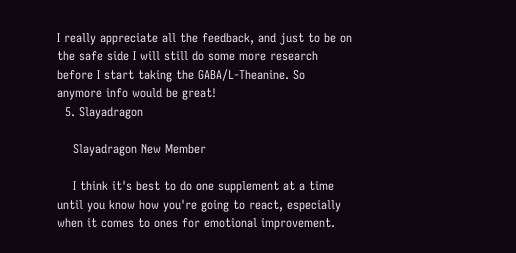I really appreciate all the feedback, and just to be on the safe side I will still do some more research before I start taking the GABA/L-Theanine. So anymore info would be great!
  5. Slayadragon

    Slayadragon New Member

    I think it's best to do one supplement at a time until you know how you're going to react, especially when it comes to ones for emotional improvement.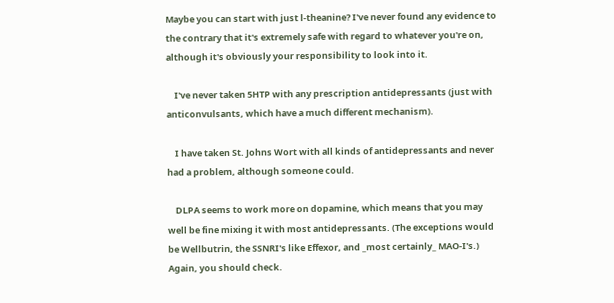Maybe you can start with just l-theanine? I've never found any evidence to the contrary that it's extremely safe with regard to whatever you're on, although it's obviously your responsibility to look into it.

    I've never taken 5HTP with any prescription antidepressants (just with anticonvulsants, which have a much different mechanism).

    I have taken St. Johns Wort with all kinds of antidepressants and never had a problem, although someone could.

    DLPA seems to work more on dopamine, which means that you may well be fine mixing it with most antidepressants. (The exceptions would be Wellbutrin, the SSNRI's like Effexor, and _most certainly_ MAO-I's.) Again, you should check.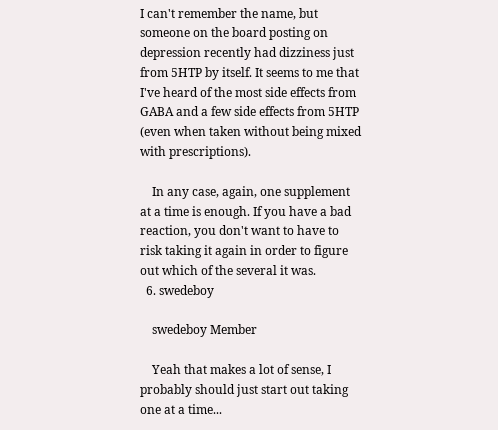I can't remember the name, but someone on the board posting on depression recently had dizziness just from 5HTP by itself. It seems to me that I've heard of the most side effects from GABA and a few side effects from 5HTP (even when taken without being mixed with prescriptions).

    In any case, again, one supplement at a time is enough. If you have a bad reaction, you don't want to have to risk taking it again in order to figure out which of the several it was.
  6. swedeboy

    swedeboy Member

    Yeah that makes a lot of sense, I probably should just start out taking one at a time...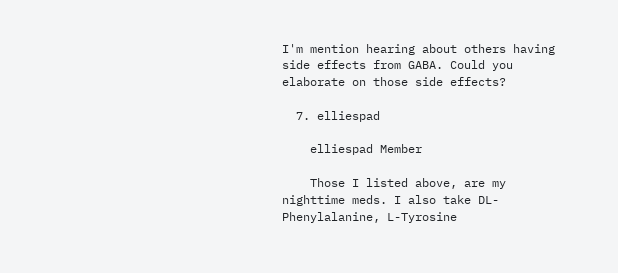I'm mention hearing about others having side effects from GABA. Could you elaborate on those side effects?

  7. elliespad

    elliespad Member

    Those I listed above, are my nighttime meds. I also take DL-Phenylalanine, L-Tyrosine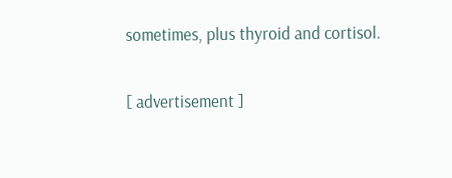sometimes, plus thyroid and cortisol.

[ advertisement ]